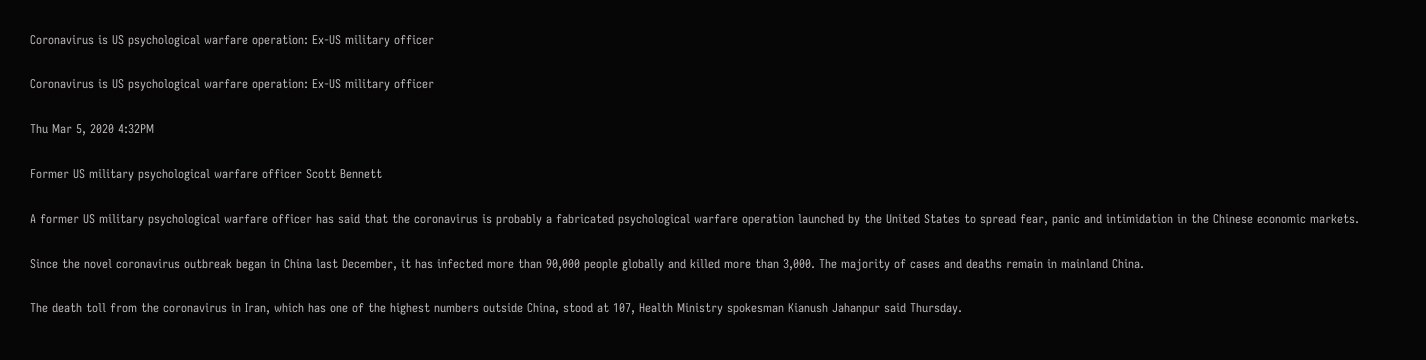Coronavirus is US psychological warfare operation: Ex-US military officer

Coronavirus is US psychological warfare operation: Ex-US military officer

Thu Mar 5, 2020 4:32PM

Former US military psychological warfare officer Scott Bennett

A former US military psychological warfare officer has said that the coronavirus is probably a fabricated psychological warfare operation launched by the United States to spread fear, panic and intimidation in the Chinese economic markets.

Since the novel coronavirus outbreak began in China last December, it has infected more than 90,000 people globally and killed more than 3,000. The majority of cases and deaths remain in mainland China.

The death toll from the coronavirus in Iran, which has one of the highest numbers outside China, stood at 107, Health Ministry spokesman Kianush Jahanpur said Thursday.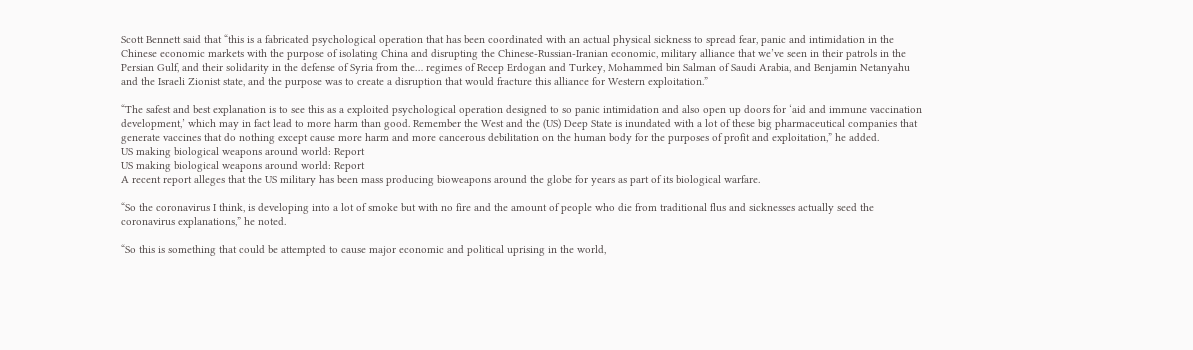Scott Bennett said that “this is a fabricated psychological operation that has been coordinated with an actual physical sickness to spread fear, panic and intimidation in the Chinese economic markets with the purpose of isolating China and disrupting the Chinese-Russian-Iranian economic, military alliance that we’ve seen in their patrols in the Persian Gulf, and their solidarity in the defense of Syria from the… regimes of Recep Erdogan and Turkey, Mohammed bin Salman of Saudi Arabia, and Benjamin Netanyahu and the Israeli Zionist state, and the purpose was to create a disruption that would fracture this alliance for Western exploitation.”

“The safest and best explanation is to see this as a exploited psychological operation designed to so panic intimidation and also open up doors for ‘aid and immune vaccination development,’ which may in fact lead to more harm than good. Remember the West and the (US) Deep State is inundated with a lot of these big pharmaceutical companies that generate vaccines that do nothing except cause more harm and more cancerous debilitation on the human body for the purposes of profit and exploitation,” he added.
US making biological weapons around world: Report
US making biological weapons around world: Report
A recent report alleges that the US military has been mass producing bioweapons around the globe for years as part of its biological warfare.

“So the coronavirus I think, is developing into a lot of smoke but with no fire and the amount of people who die from traditional flus and sicknesses actually seed the coronavirus explanations,” he noted.

“So this is something that could be attempted to cause major economic and political uprising in the world,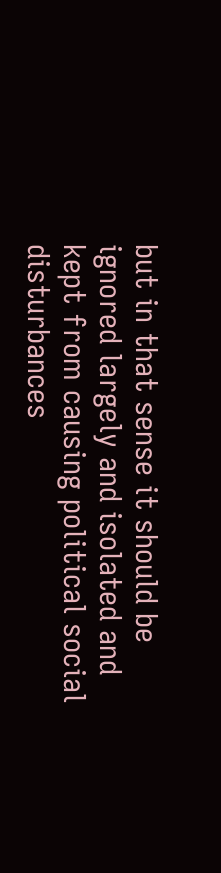but in that sense it should be ignored largely and isolated and kept from causing political social disturbances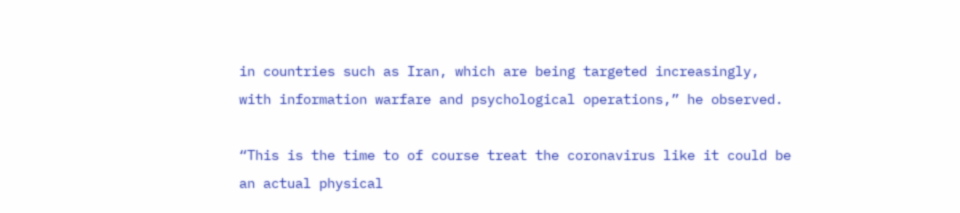in countries such as Iran, which are being targeted increasingly, with information warfare and psychological operations,” he observed.

“This is the time to of course treat the coronavirus like it could be an actual physical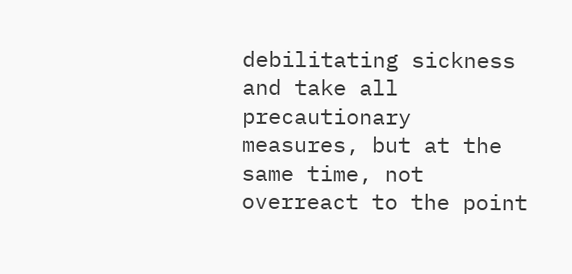debilitating sickness and take all precautionary measures, but at the same time, not overreact to the point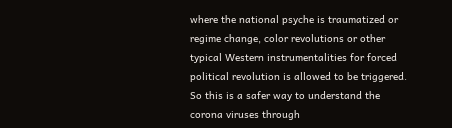where the national psyche is traumatized or regime change, color revolutions or other typical Western instrumentalities for forced political revolution is allowed to be triggered. So this is a safer way to understand the corona viruses through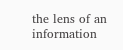the lens of an information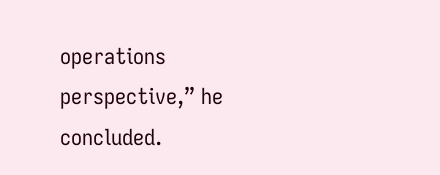operations perspective,” he concluded.